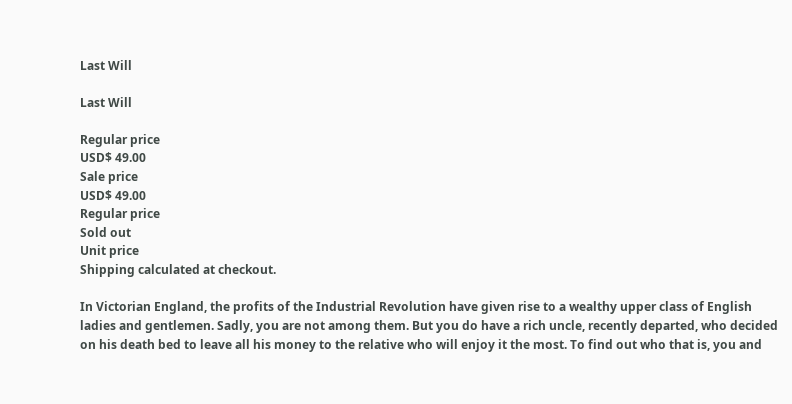Last Will

Last Will

Regular price
USD$ 49.00
Sale price
USD$ 49.00
Regular price
Sold out
Unit price
Shipping calculated at checkout.

In Victorian England, the profits of the Industrial Revolution have given rise to a wealthy upper class of English ladies and gentlemen. Sadly, you are not among them. But you do have a rich uncle, recently departed, who decided on his death bed to leave all his money to the relative who will enjoy it the most. To find out who that is, you and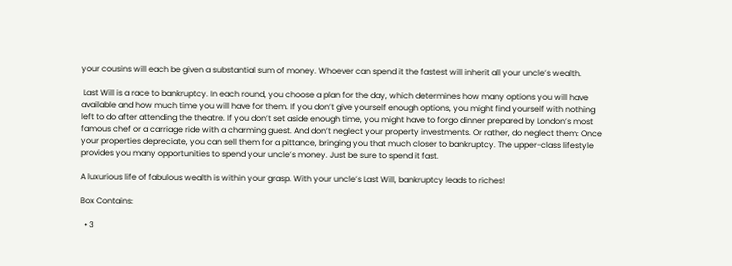your cousins will each be given a substantial sum of money. Whoever can spend it the fastest will inherit all your uncle’s wealth.

 Last Will is a race to bankruptcy. In each round, you choose a plan for the day, which determines how many options you will have available and how much time you will have for them. If you don’t give yourself enough options, you might find yourself with nothing left to do after attending the theatre. If you don’t set aside enough time, you might have to forgo dinner prepared by London’s most famous chef or a carriage ride with a charming guest. And don’t neglect your property investments. Or rather, do neglect them: Once your properties depreciate, you can sell them for a pittance, bringing you that much closer to bankruptcy. The upper-class lifestyle provides you many opportunities to spend your uncle’s money. Just be sure to spend it fast.

A luxurious life of fabulous wealth is within your grasp. With your uncle’s Last Will, bankruptcy leads to riches!

Box Contains:

  • 3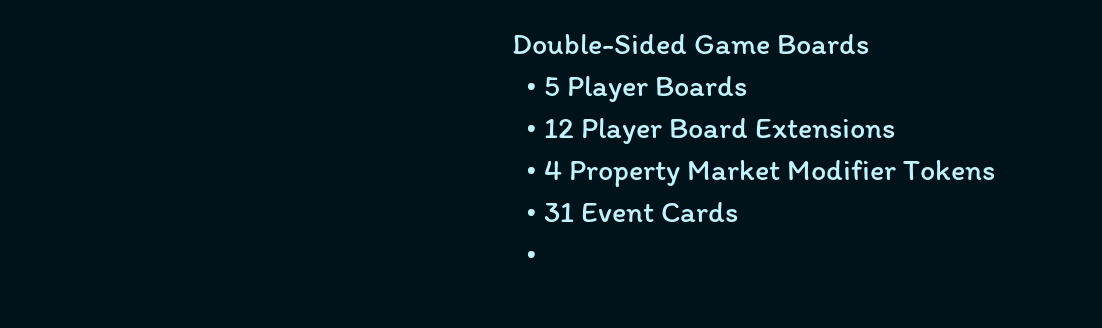Double-Sided Game Boards
  • 5 Player Boards
  • 12 Player Board Extensions
  • 4 Property Market Modifier Tokens
  • 31 Event Cards
  •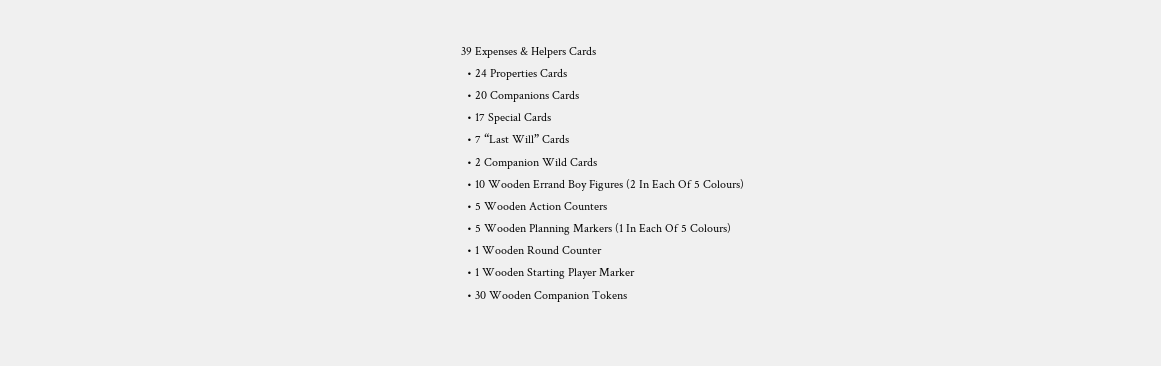39 Expenses & Helpers Cards
  • 24 Properties Cards
  • 20 Companions Cards
  • 17 Special Cards
  • 7 “Last Will” Cards
  • 2 Companion Wild Cards
  • 10 Wooden Errand Boy Figures (2 In Each Of 5 Colours)
  • 5 Wooden Action Counters
  • 5 Wooden Planning Markers (1 In Each Of 5 Colours)
  • 1 Wooden Round Counter
  • 1 Wooden Starting Player Marker
  • 30 Wooden Companion Tokens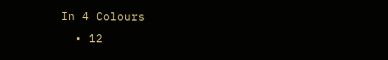In 4 Colours
  • 12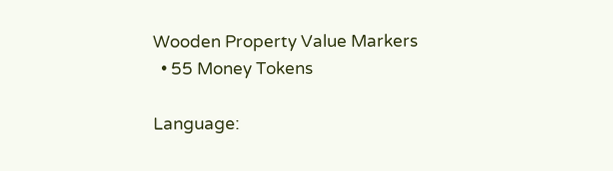Wooden Property Value Markers
  • 55 Money Tokens

Language: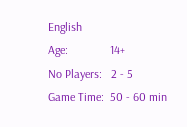English
Age:              14+
No Players:   2 - 5
Game Time:  50 - 60 min